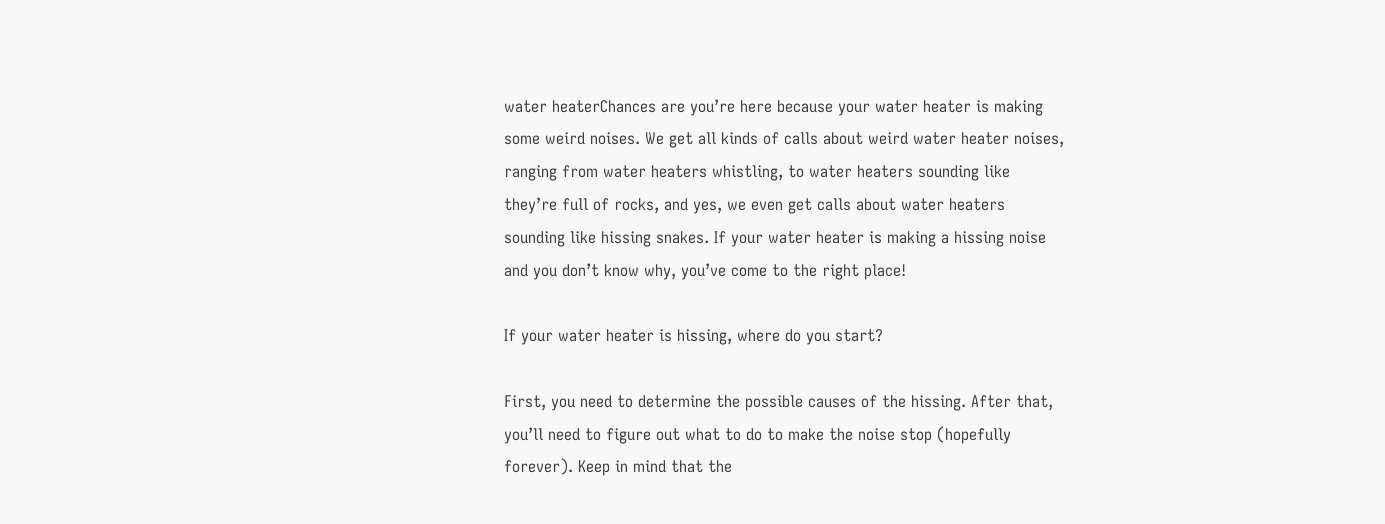water heaterChances are you’re here because your water heater is making some weird noises. We get all kinds of calls about weird water heater noises, ranging from water heaters whistling, to water heaters sounding like they’re full of rocks, and yes, we even get calls about water heaters sounding like hissing snakes. If your water heater is making a hissing noise and you don’t know why, you’ve come to the right place!

If your water heater is hissing, where do you start?

First, you need to determine the possible causes of the hissing. After that, you’ll need to figure out what to do to make the noise stop (hopefully forever). Keep in mind that the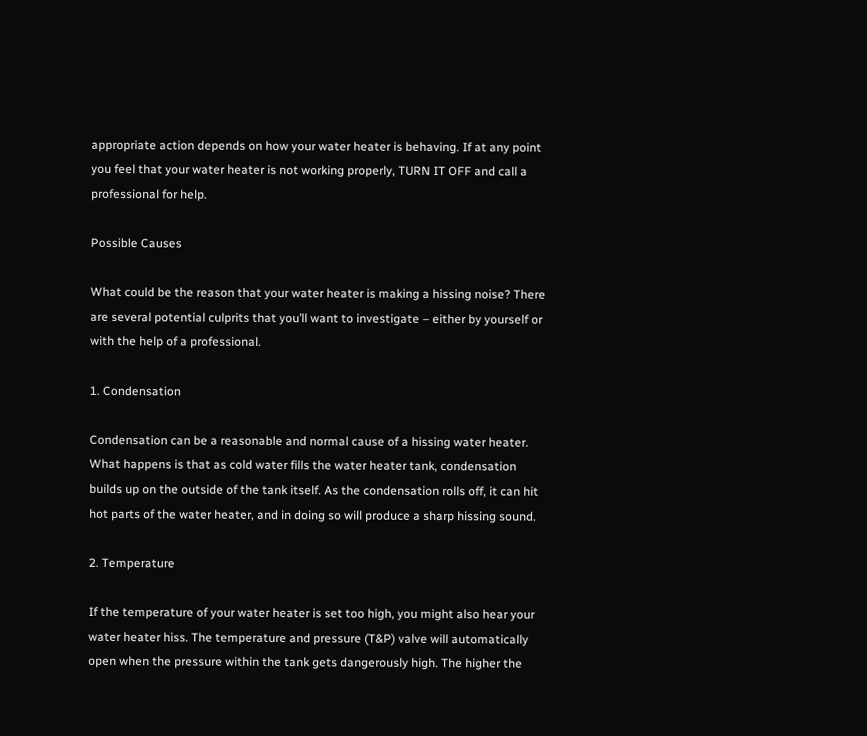appropriate action depends on how your water heater is behaving. If at any point you feel that your water heater is not working properly, TURN IT OFF and call a professional for help.

Possible Causes

What could be the reason that your water heater is making a hissing noise? There are several potential culprits that you’ll want to investigate – either by yourself or with the help of a professional.

1. Condensation

Condensation can be a reasonable and normal cause of a hissing water heater. What happens is that as cold water fills the water heater tank, condensation builds up on the outside of the tank itself. As the condensation rolls off, it can hit hot parts of the water heater, and in doing so will produce a sharp hissing sound.

2. Temperature

If the temperature of your water heater is set too high, you might also hear your water heater hiss. The temperature and pressure (T&P) valve will automatically open when the pressure within the tank gets dangerously high. The higher the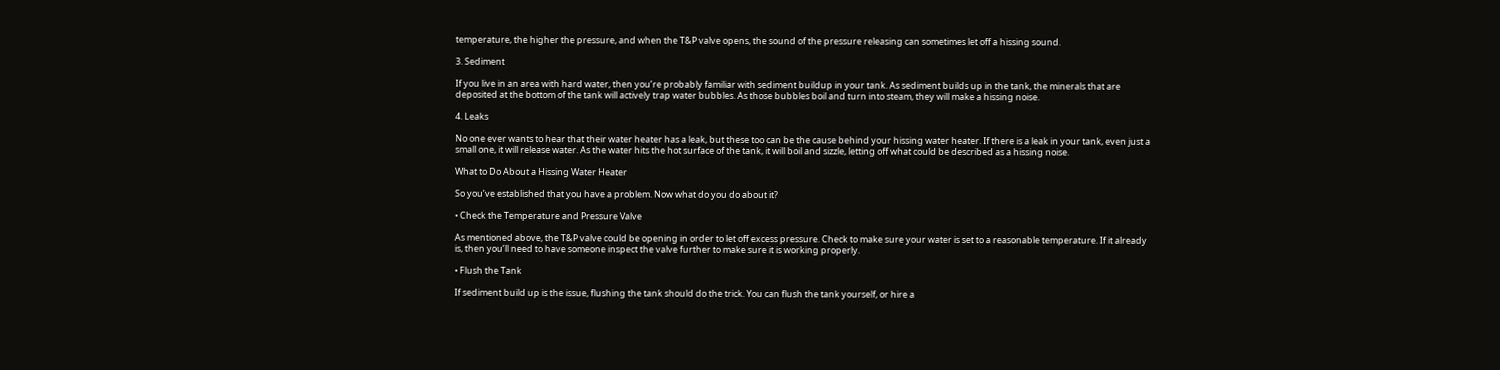temperature, the higher the pressure, and when the T&P valve opens, the sound of the pressure releasing can sometimes let off a hissing sound.

3. Sediment

If you live in an area with hard water, then you’re probably familiar with sediment buildup in your tank. As sediment builds up in the tank, the minerals that are deposited at the bottom of the tank will actively trap water bubbles. As those bubbles boil and turn into steam, they will make a hissing noise.

4. Leaks

No one ever wants to hear that their water heater has a leak, but these too can be the cause behind your hissing water heater. If there is a leak in your tank, even just a small one, it will release water. As the water hits the hot surface of the tank, it will boil and sizzle, letting off what could be described as a hissing noise.

What to Do About a Hissing Water Heater

So you’ve established that you have a problem. Now what do you do about it?

• Check the Temperature and Pressure Valve

As mentioned above, the T&P valve could be opening in order to let off excess pressure. Check to make sure your water is set to a reasonable temperature. If it already is, then you’ll need to have someone inspect the valve further to make sure it is working properly.

• Flush the Tank

If sediment build up is the issue, flushing the tank should do the trick. You can flush the tank yourself, or hire a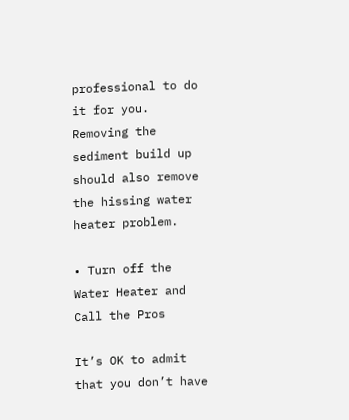professional to do it for you. Removing the sediment build up should also remove the hissing water heater problem.

• Turn off the Water Heater and Call the Pros

It’s OK to admit that you don’t have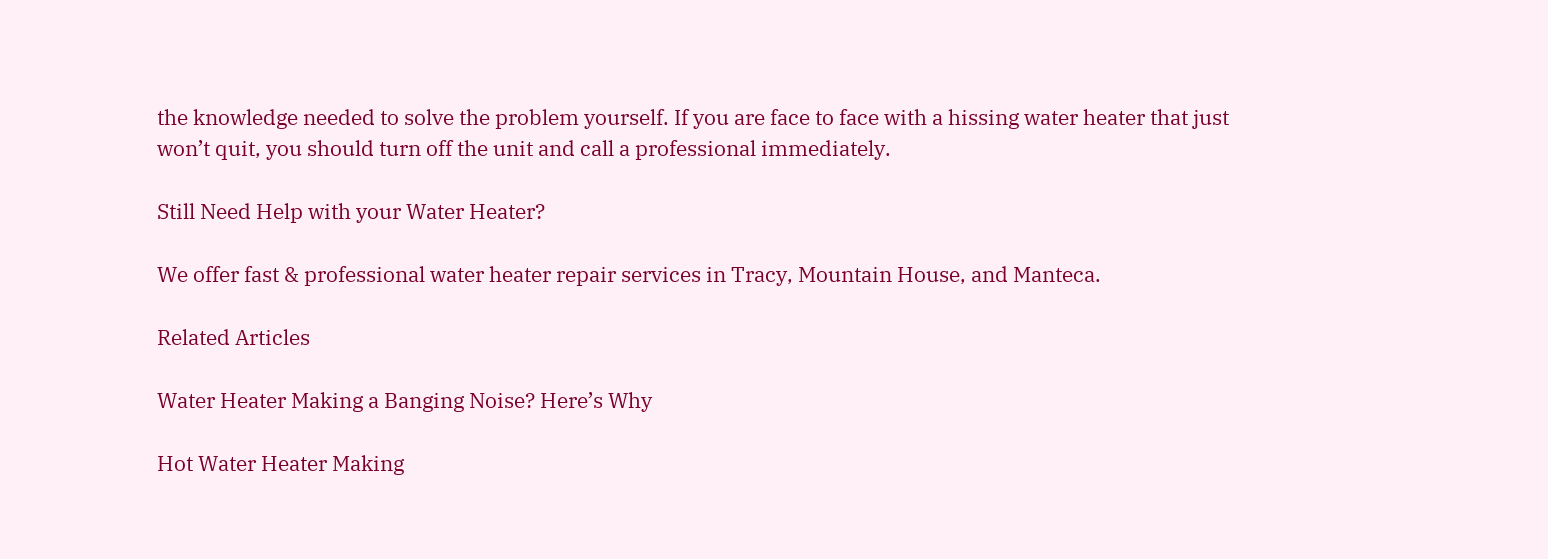the knowledge needed to solve the problem yourself. If you are face to face with a hissing water heater that just won’t quit, you should turn off the unit and call a professional immediately.

Still Need Help with your Water Heater?

We offer fast & professional water heater repair services in Tracy, Mountain House, and Manteca.

Related Articles

Water Heater Making a Banging Noise? Here’s Why

Hot Water Heater Making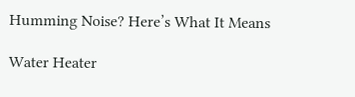Humming Noise? Here’s What It Means

Water Heater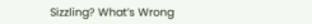Sizzling? What’s Wrong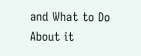and What to Do About it